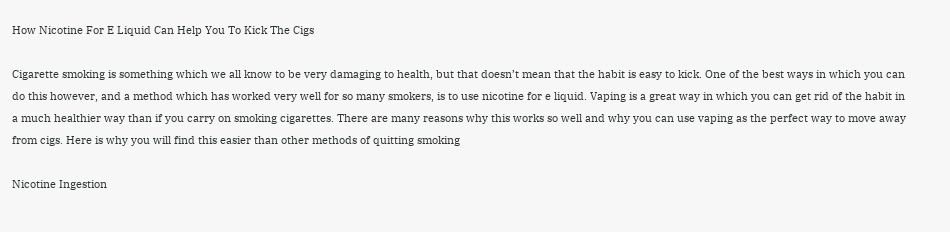How Nicotine For E Liquid Can Help You To Kick The Cigs

Cigarette smoking is something which we all know to be very damaging to health, but that doesn’t mean that the habit is easy to kick. One of the best ways in which you can do this however, and a method which has worked very well for so many smokers, is to use nicotine for e liquid. Vaping is a great way in which you can get rid of the habit in a much healthier way than if you carry on smoking cigarettes. There are many reasons why this works so well and why you can use vaping as the perfect way to move away from cigs. Here is why you will find this easier than other methods of quitting smoking

Nicotine Ingestion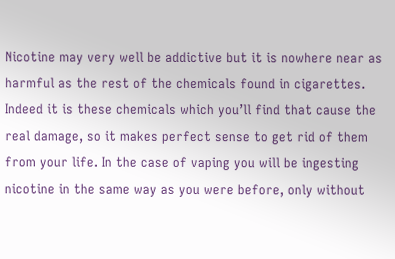Nicotine may very well be addictive but it is nowhere near as harmful as the rest of the chemicals found in cigarettes. Indeed it is these chemicals which you’ll find that cause the real damage, so it makes perfect sense to get rid of them from your life. In the case of vaping you will be ingesting nicotine in the same way as you were before, only without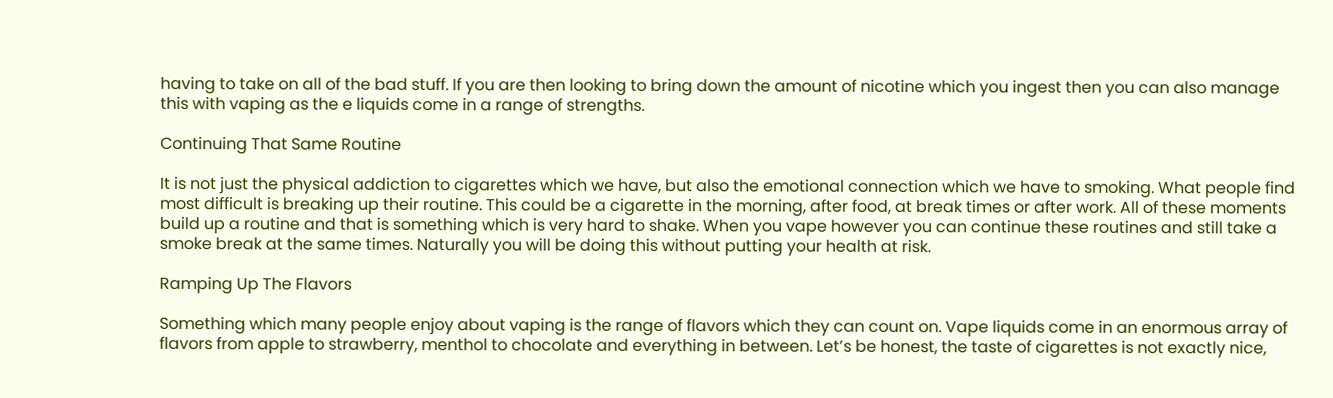having to take on all of the bad stuff. If you are then looking to bring down the amount of nicotine which you ingest then you can also manage this with vaping as the e liquids come in a range of strengths.

Continuing That Same Routine

It is not just the physical addiction to cigarettes which we have, but also the emotional connection which we have to smoking. What people find most difficult is breaking up their routine. This could be a cigarette in the morning, after food, at break times or after work. All of these moments build up a routine and that is something which is very hard to shake. When you vape however you can continue these routines and still take a smoke break at the same times. Naturally you will be doing this without putting your health at risk.

Ramping Up The Flavors

Something which many people enjoy about vaping is the range of flavors which they can count on. Vape liquids come in an enormous array of flavors from apple to strawberry, menthol to chocolate and everything in between. Let’s be honest, the taste of cigarettes is not exactly nice,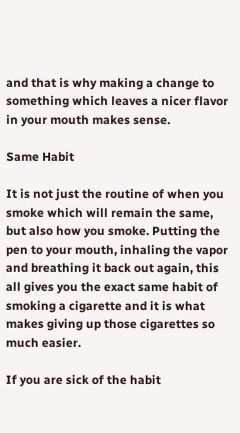and that is why making a change to something which leaves a nicer flavor in your mouth makes sense.

Same Habit

It is not just the routine of when you smoke which will remain the same, but also how you smoke. Putting the pen to your mouth, inhaling the vapor and breathing it back out again, this all gives you the exact same habit of smoking a cigarette and it is what makes giving up those cigarettes so much easier.

If you are sick of the habit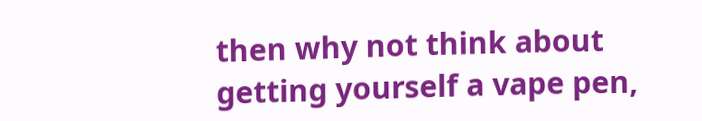then why not think about getting yourself a vape pen,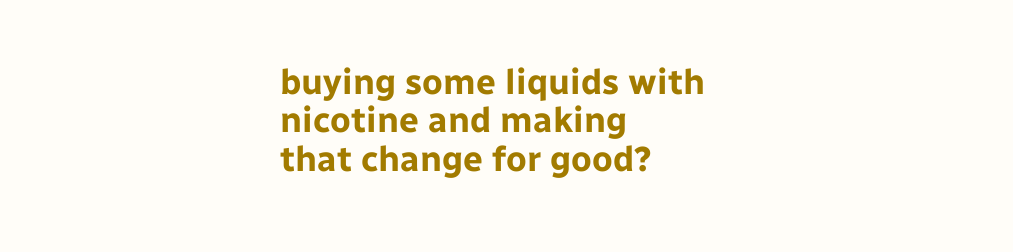buying some liquids with nicotine and making that change for good?